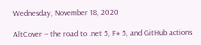Wednesday, November 18, 2020

AltCover -- the road to .net 5, F# 5, and GitHub actions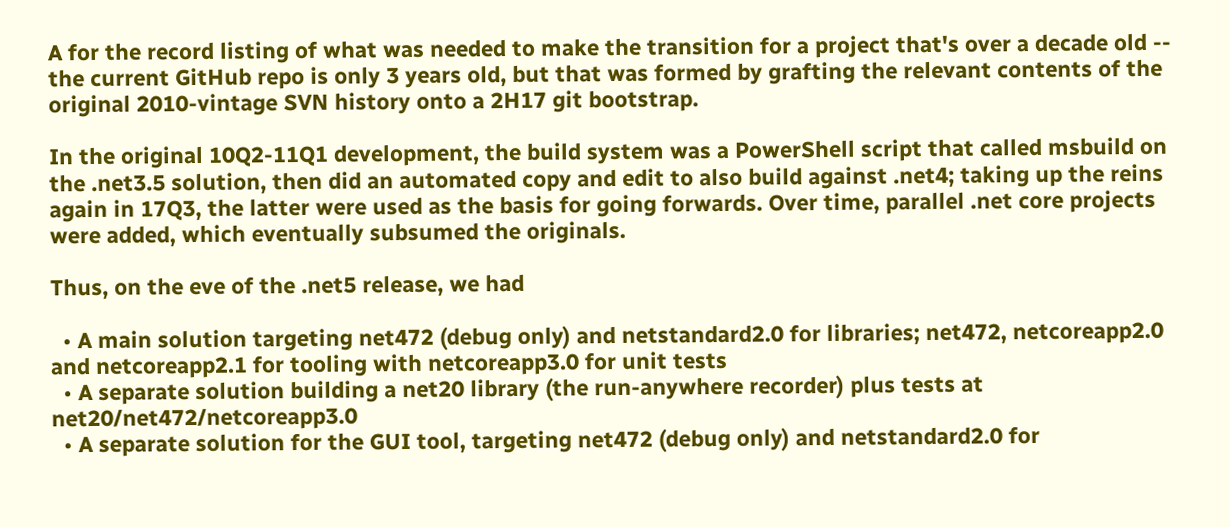A for the record listing of what was needed to make the transition for a project that's over a decade old -- the current GitHub repo is only 3 years old, but that was formed by grafting the relevant contents of the original 2010-vintage SVN history onto a 2H17 git bootstrap.

In the original 10Q2-11Q1 development, the build system was a PowerShell script that called msbuild on the .net3.5 solution, then did an automated copy and edit to also build against .net4; taking up the reins again in 17Q3, the latter were used as the basis for going forwards. Over time, parallel .net core projects were added, which eventually subsumed the originals.

Thus, on the eve of the .net5 release, we had

  • A main solution targeting net472 (debug only) and netstandard2.0 for libraries; net472, netcoreapp2.0 and netcoreapp2.1 for tooling with netcoreapp3.0 for unit tests
  • A separate solution building a net20 library (the run-anywhere recorder) plus tests at net20/net472/netcoreapp3.0
  • A separate solution for the GUI tool, targeting net472 (debug only) and netstandard2.0 for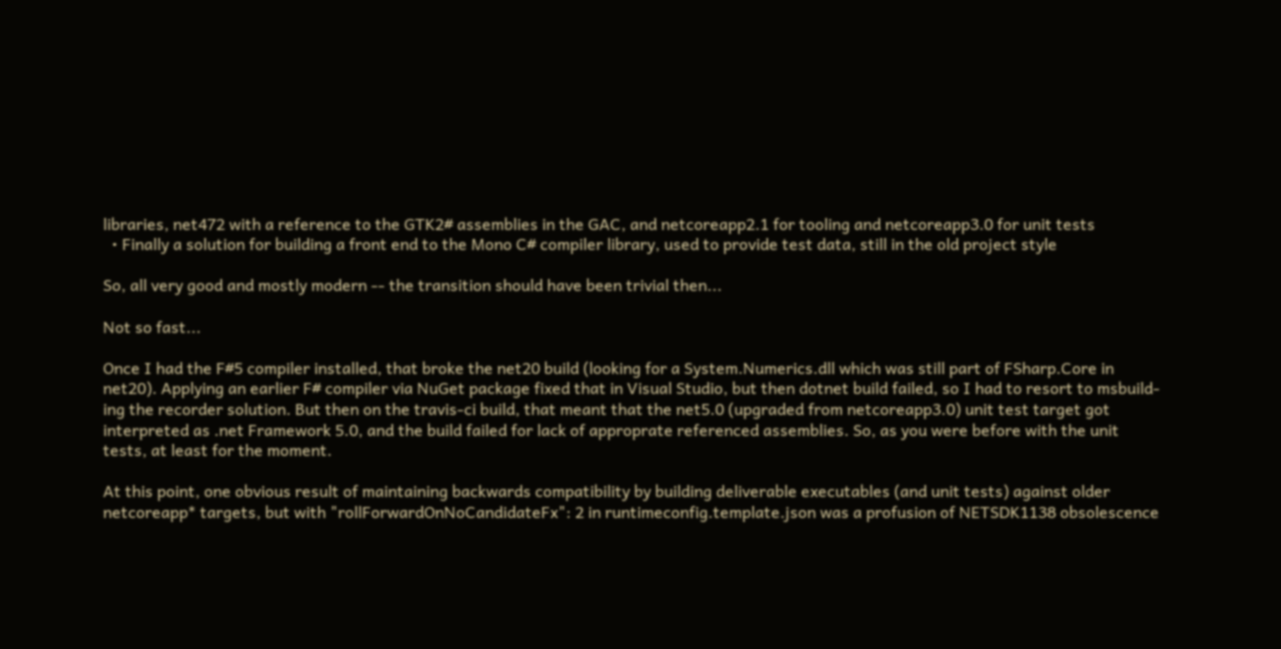libraries, net472 with a reference to the GTK2# assemblies in the GAC, and netcoreapp2.1 for tooling and netcoreapp3.0 for unit tests
  • Finally a solution for building a front end to the Mono C# compiler library, used to provide test data, still in the old project style

So, all very good and mostly modern -- the transition should have been trivial then...

Not so fast...

Once I had the F#5 compiler installed, that broke the net20 build (looking for a System.Numerics.dll which was still part of FSharp.Core in net20). Applying an earlier F# compiler via NuGet package fixed that in Visual Studio, but then dotnet build failed, so I had to resort to msbuild-ing the recorder solution. But then on the travis-ci build, that meant that the net5.0 (upgraded from netcoreapp3.0) unit test target got interpreted as .net Framework 5.0, and the build failed for lack of approprate referenced assemblies. So, as you were before with the unit tests, at least for the moment.

At this point, one obvious result of maintaining backwards compatibility by building deliverable executables (and unit tests) against older netcoreapp* targets, but with "rollForwardOnNoCandidateFx": 2 in runtimeconfig.template.json was a profusion of NETSDK1138 obsolescence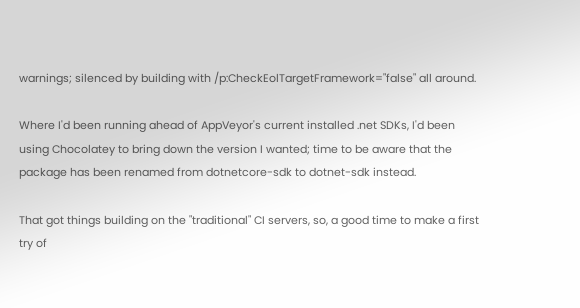warnings; silenced by building with /p:CheckEolTargetFramework="false" all around.

Where I'd been running ahead of AppVeyor's current installed .net SDKs, I'd been using Chocolatey to bring down the version I wanted; time to be aware that the package has been renamed from dotnetcore-sdk to dotnet-sdk instead.

That got things building on the "traditional" CI servers, so, a good time to make a first try of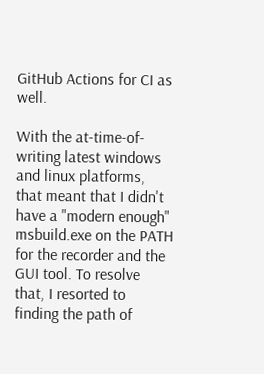GitHub Actions for CI as well.

With the at-time-of-writing latest windows and linux platforms, that meant that I didn't have a "modern enough" msbuild.exe on the PATH for the recorder and the GUI tool. To resolve that, I resorted to finding the path of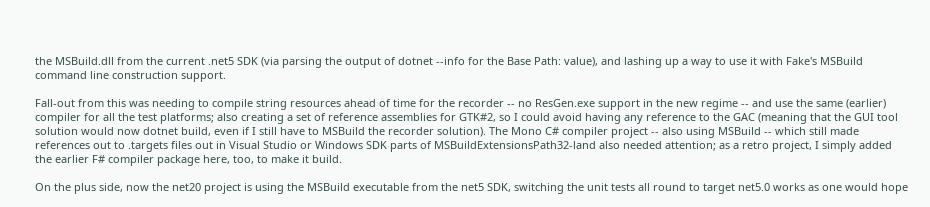the MSBuild.dll from the current .net5 SDK (via parsing the output of dotnet --info for the Base Path: value), and lashing up a way to use it with Fake's MSBuild command line construction support.

Fall-out from this was needing to compile string resources ahead of time for the recorder -- no ResGen.exe support in the new regime -- and use the same (earlier) compiler for all the test platforms; also creating a set of reference assemblies for GTK#2, so I could avoid having any reference to the GAC (meaning that the GUI tool solution would now dotnet build, even if I still have to MSBuild the recorder solution). The Mono C# compiler project -- also using MSBuild -- which still made references out to .targets files out in Visual Studio or Windows SDK parts of MSBuildExtensionsPath32-land also needed attention; as a retro project, I simply added the earlier F# compiler package here, too, to make it build.

On the plus side, now the net20 project is using the MSBuild executable from the net5 SDK, switching the unit tests all round to target net5.0 works as one would hope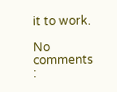it to work.

No comments :